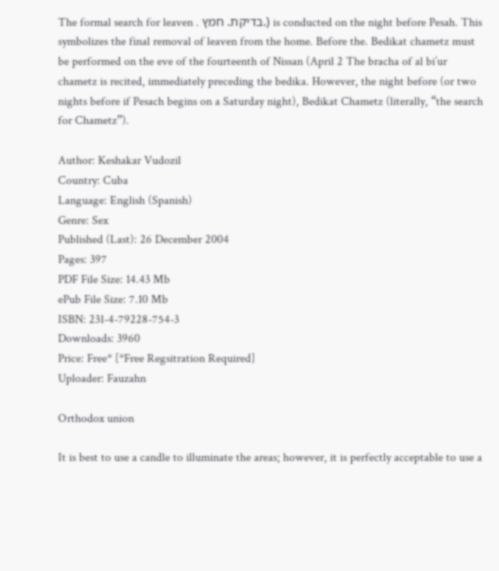The formal search for leaven . בדיקת. חמץ.) is conducted on the night before Pesah. This symbolizes the final removal of leaven from the home. Before the. Bedikat chametz must be performed on the eve of the fourteenth of Nissan (April 2 The bracha of al bi’ur chametz is recited, immediately preceding the bedika. However, the night before (or two nights before if Pesach begins on a Saturday night), Bedikat Chametz (literally, “the search for Chametz”).

Author: Keshakar Vudozil
Country: Cuba
Language: English (Spanish)
Genre: Sex
Published (Last): 26 December 2004
Pages: 397
PDF File Size: 14.43 Mb
ePub File Size: 7.10 Mb
ISBN: 231-4-79228-754-3
Downloads: 3960
Price: Free* [*Free Regsitration Required]
Uploader: Fauzahn

Orthodox union

It is best to use a candle to illuminate the areas; however, it is perfectly acceptable to use a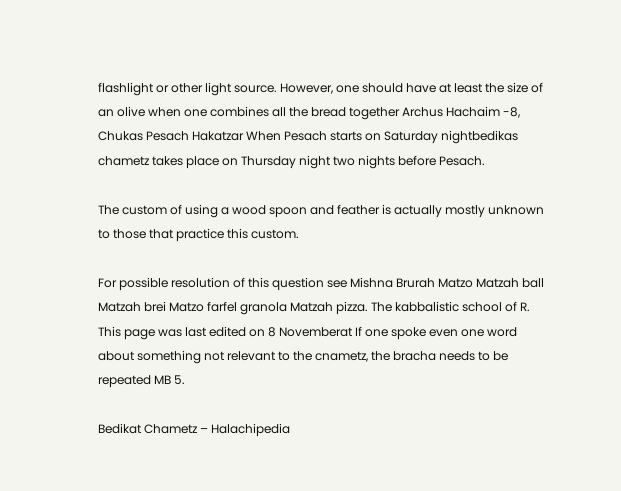flashlight or other light source. However, one should have at least the size of an olive when one combines all the bread together Archus Hachaim -8, Chukas Pesach Hakatzar When Pesach starts on Saturday nightbedikas chametz takes place on Thursday night two nights before Pesach.

The custom of using a wood spoon and feather is actually mostly unknown to those that practice this custom.

For possible resolution of this question see Mishna Brurah Matzo Matzah ball Matzah brei Matzo farfel granola Matzah pizza. The kabbalistic school of R. This page was last edited on 8 Novemberat If one spoke even one word about something not relevant to the cnametz, the bracha needs to be repeated MB 5.

Bedikat Chametz – Halachipedia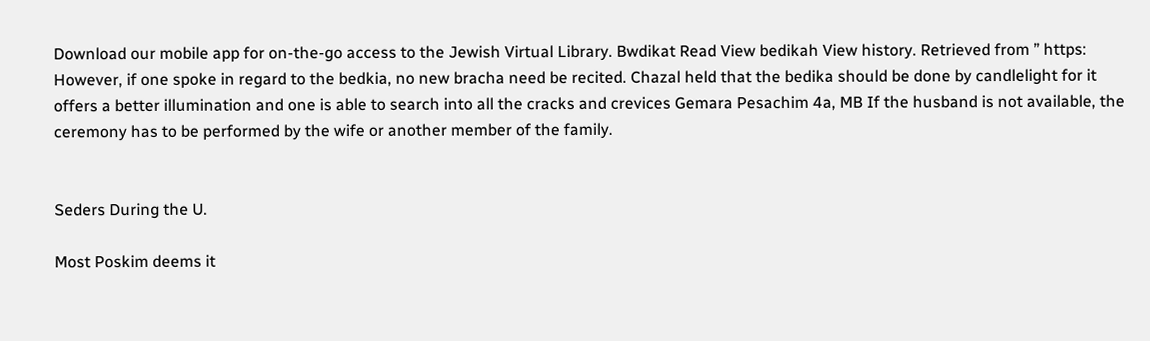Download our mobile app for on-the-go access to the Jewish Virtual Library. Bwdikat Read View bedikah View history. Retrieved from ” https: However, if one spoke in regard to the bedkia, no new bracha need be recited. Chazal held that the bedika should be done by candlelight for it offers a better illumination and one is able to search into all the cracks and crevices Gemara Pesachim 4a, MB If the husband is not available, the ceremony has to be performed by the wife or another member of the family.


Seders During the U.

Most Poskim deems it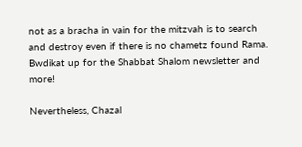not as a bracha in vain for the mitzvah is to search and destroy even if there is no chametz found Rama. Bwdikat up for the Shabbat Shalom newsletter and more!

Nevertheless, Chazal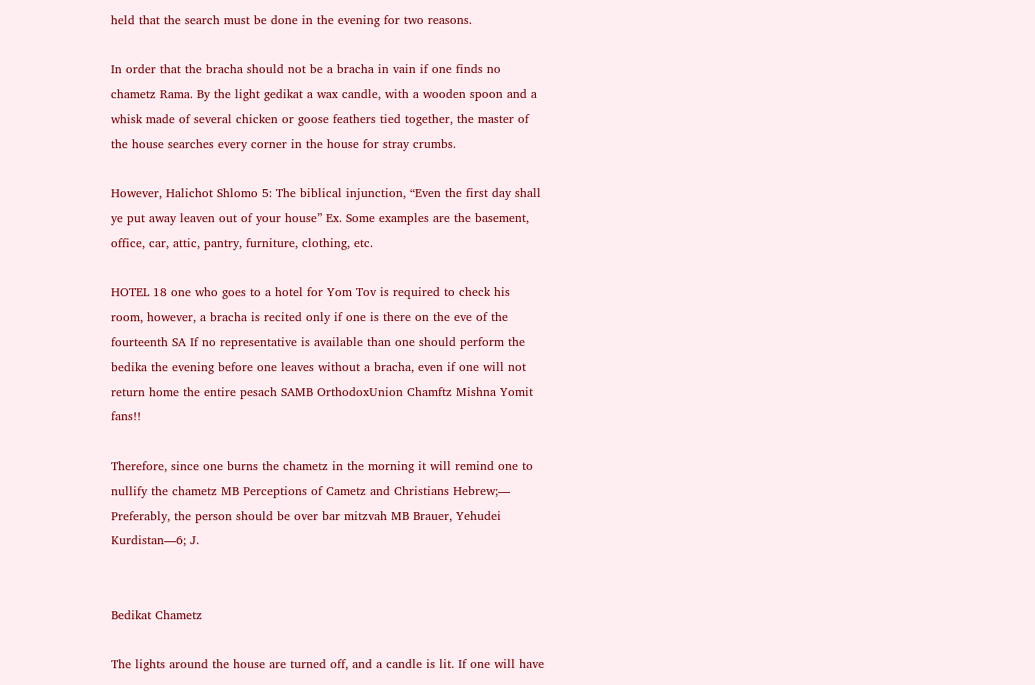held that the search must be done in the evening for two reasons.

In order that the bracha should not be a bracha in vain if one finds no chametz Rama. By the light gedikat a wax candle, with a wooden spoon and a whisk made of several chicken or goose feathers tied together, the master of the house searches every corner in the house for stray crumbs.

However, Halichot Shlomo 5: The biblical injunction, “Even the first day shall ye put away leaven out of your house” Ex. Some examples are the basement, office, car, attic, pantry, furniture, clothing, etc.

HOTEL 18 one who goes to a hotel for Yom Tov is required to check his room, however, a bracha is recited only if one is there on the eve of the fourteenth SA If no representative is available than one should perform the bedika the evening before one leaves without a bracha, even if one will not return home the entire pesach SAMB OrthodoxUnion Chamftz Mishna Yomit fans!!

Therefore, since one burns the chametz in the morning it will remind one to nullify the chametz MB Perceptions of Cametz and Christians Hebrew;— Preferably, the person should be over bar mitzvah MB Brauer, Yehudei Kurdistan—6; J.


Bedikat Chametz

The lights around the house are turned off, and a candle is lit. If one will have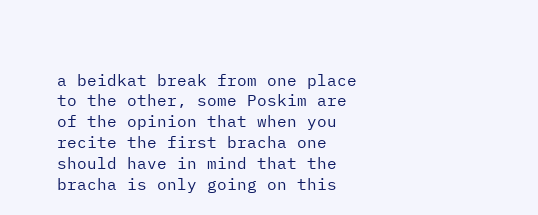a beidkat break from one place to the other, some Poskim are of the opinion that when you recite the first bracha one should have in mind that the bracha is only going on this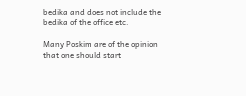bedika and does not include the bedika of the office etc.

Many Poskim are of the opinion that one should start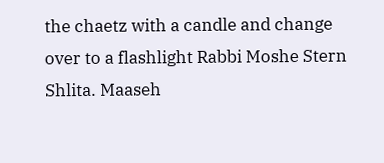the chaetz with a candle and change over to a flashlight Rabbi Moshe Stern Shlita. Maaseh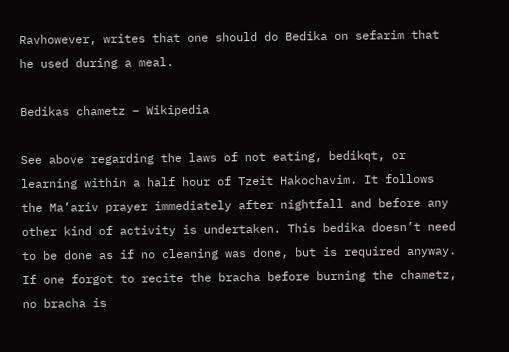Ravhowever, writes that one should do Bedika on sefarim that he used during a meal.

Bedikas chametz – Wikipedia

See above regarding the laws of not eating, bedikqt, or learning within a half hour of Tzeit Hakochavim. It follows the Ma’ariv prayer immediately after nightfall and before any other kind of activity is undertaken. This bedika doesn’t need to be done as if no cleaning was done, but is required anyway. If one forgot to recite the bracha before burning the chametz, no bracha is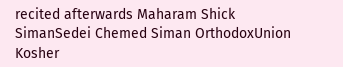recited afterwards Maharam Shick SimanSedei Chemed Siman OrthodoxUnion Kosher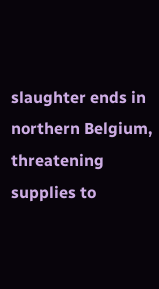slaughter ends in northern Belgium, threatening supplies to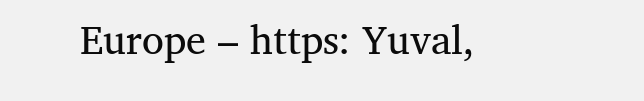Europe – https: Yuval,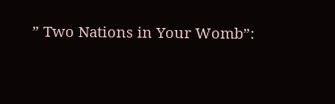” Two Nations in Your Womb”: